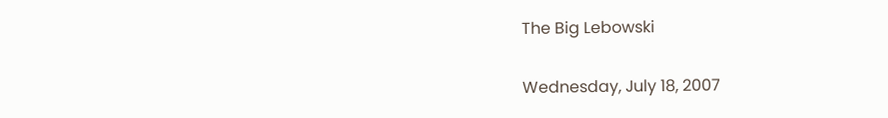The Big Lebowski

Wednesday, July 18, 2007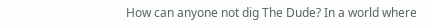How can anyone not dig The Dude? In a world where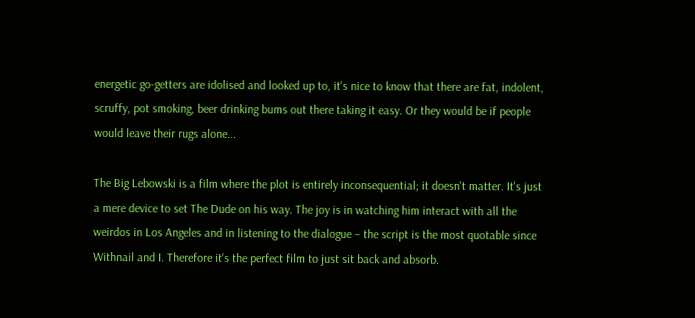energetic go-getters are idolised and looked up to, it's nice to know that there are fat, indolent, scruffy, pot smoking, beer drinking bums out there taking it easy. Or they would be if people would leave their rugs alone...

The Big Lebowski is a film where the plot is entirely inconsequential; it doesn't matter. It's just a mere device to set The Dude on his way. The joy is in watching him interact with all the weirdos in Los Angeles and in listening to the dialogue – the script is the most quotable since Withnail and I. Therefore it's the perfect film to just sit back and absorb.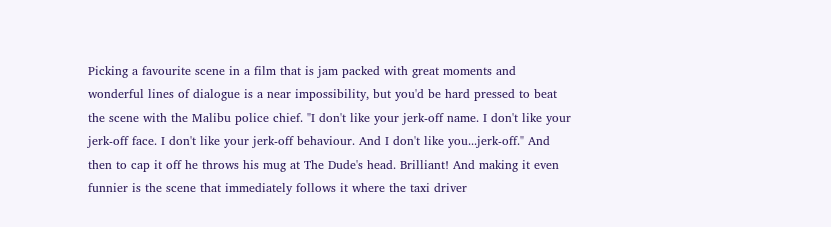Picking a favourite scene in a film that is jam packed with great moments and wonderful lines of dialogue is a near impossibility, but you'd be hard pressed to beat the scene with the Malibu police chief. "I don't like your jerk-off name. I don't like your jerk-off face. I don't like your jerk-off behaviour. And I don't like you...jerk-off." And then to cap it off he throws his mug at The Dude's head. Brilliant! And making it even funnier is the scene that immediately follows it where the taxi driver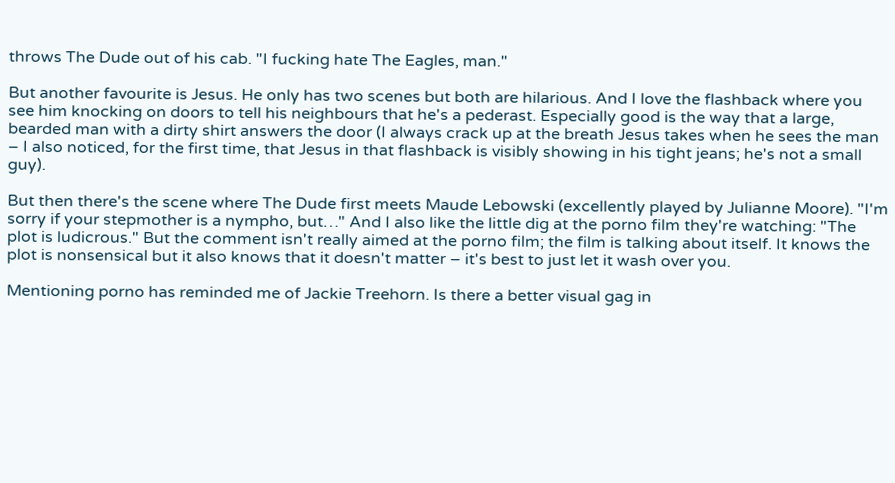throws The Dude out of his cab. "I fucking hate The Eagles, man."

But another favourite is Jesus. He only has two scenes but both are hilarious. And I love the flashback where you see him knocking on doors to tell his neighbours that he's a pederast. Especially good is the way that a large, bearded man with a dirty shirt answers the door (I always crack up at the breath Jesus takes when he sees the man – I also noticed, for the first time, that Jesus in that flashback is visibly showing in his tight jeans; he's not a small guy).

But then there's the scene where The Dude first meets Maude Lebowski (excellently played by Julianne Moore). "I'm sorry if your stepmother is a nympho, but…" And I also like the little dig at the porno film they're watching: "The plot is ludicrous." But the comment isn't really aimed at the porno film; the film is talking about itself. It knows the plot is nonsensical but it also knows that it doesn't matter – it's best to just let it wash over you.

Mentioning porno has reminded me of Jackie Treehorn. Is there a better visual gag in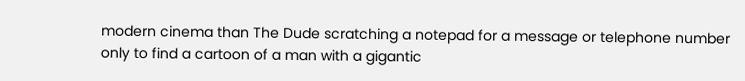modern cinema than The Dude scratching a notepad for a message or telephone number only to find a cartoon of a man with a gigantic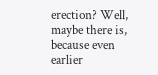erection? Well, maybe there is, because even earlier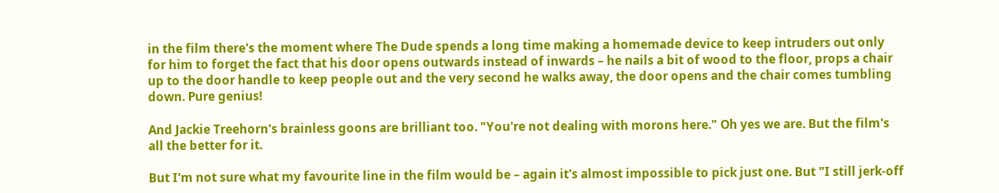in the film there's the moment where The Dude spends a long time making a homemade device to keep intruders out only for him to forget the fact that his door opens outwards instead of inwards – he nails a bit of wood to the floor, props a chair up to the door handle to keep people out and the very second he walks away, the door opens and the chair comes tumbling down. Pure genius!

And Jackie Treehorn's brainless goons are brilliant too. "You're not dealing with morons here." Oh yes we are. But the film's all the better for it.

But I'm not sure what my favourite line in the film would be – again it's almost impossible to pick just one. But "I still jerk-off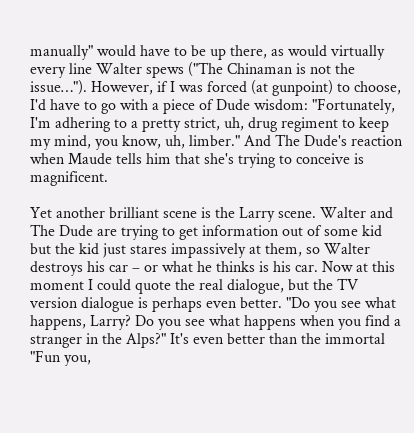manually" would have to be up there, as would virtually every line Walter spews ("The Chinaman is not the issue…"). However, if I was forced (at gunpoint) to choose, I'd have to go with a piece of Dude wisdom: "Fortunately, I'm adhering to a pretty strict, uh, drug regiment to keep my mind, you know, uh, limber." And The Dude's reaction when Maude tells him that she's trying to conceive is magnificent.

Yet another brilliant scene is the Larry scene. Walter and The Dude are trying to get information out of some kid but the kid just stares impassively at them, so Walter destroys his car – or what he thinks is his car. Now at this moment I could quote the real dialogue, but the TV version dialogue is perhaps even better. "Do you see what happens, Larry? Do you see what happens when you find a stranger in the Alps?" It's even better than the immortal "Fun you,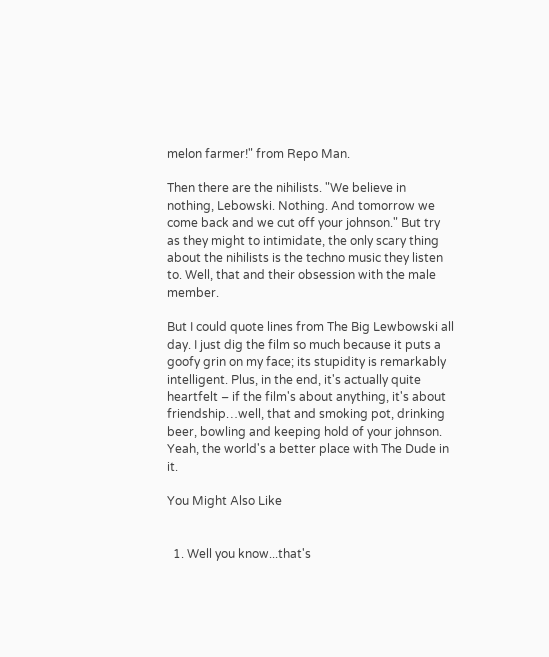melon farmer!" from Repo Man.

Then there are the nihilists. "We believe in nothing, Lebowski. Nothing. And tomorrow we come back and we cut off your johnson." But try as they might to intimidate, the only scary thing about the nihilists is the techno music they listen to. Well, that and their obsession with the male member.

But I could quote lines from The Big Lewbowski all day. I just dig the film so much because it puts a goofy grin on my face; its stupidity is remarkably intelligent. Plus, in the end, it's actually quite heartfelt – if the film's about anything, it's about friendship…well, that and smoking pot, drinking beer, bowling and keeping hold of your johnson. Yeah, the world's a better place with The Dude in it.

You Might Also Like


  1. Well you know...that's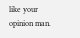like your opinion man.